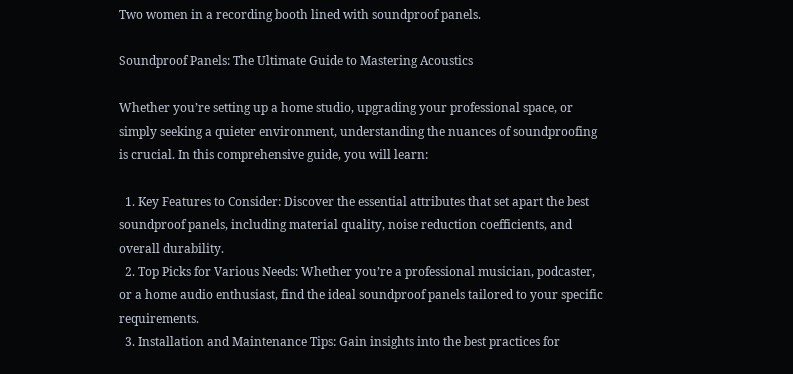Two women in a recording booth lined with soundproof panels.

Soundproof Panels: The Ultimate Guide to Mastering Acoustics

Whether you’re setting up a home studio, upgrading your professional space, or simply seeking a quieter environment, understanding the nuances of soundproofing is crucial. In this comprehensive guide, you will learn:

  1. Key Features to Consider: Discover the essential attributes that set apart the best soundproof panels, including material quality, noise reduction coefficients, and overall durability.
  2. Top Picks for Various Needs: Whether you’re a professional musician, podcaster, or a home audio enthusiast, find the ideal soundproof panels tailored to your specific requirements.
  3. Installation and Maintenance Tips: Gain insights into the best practices for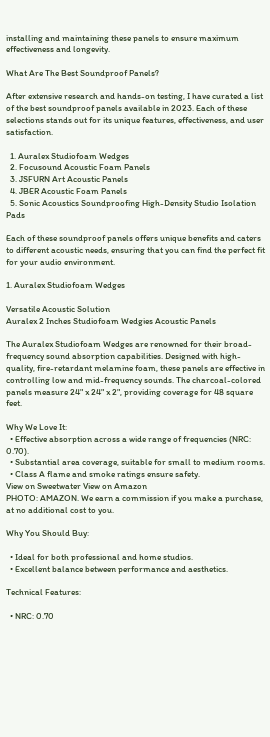installing and maintaining these panels to ensure maximum effectiveness and longevity.

What Are The Best Soundproof Panels?

After extensive research and hands-on testing, I have curated a list of the best soundproof panels available in 2023. Each of these selections stands out for its unique features, effectiveness, and user satisfaction.

  1. Auralex Studiofoam Wedges
  2. Focusound Acoustic Foam Panels
  3. JSFURN Art Acoustic Panels
  4. JBER Acoustic Foam Panels
  5. Sonic Acoustics Soundproofing High-Density Studio Isolation Pads

Each of these soundproof panels offers unique benefits and caters to different acoustic needs, ensuring that you can find the perfect fit for your audio environment.

1. Auralex Studiofoam Wedges

Versatile Acoustic Solution
Auralex 2 Inches Studiofoam Wedgies Acoustic Panels

The Auralex Studiofoam Wedges are renowned for their broad-frequency sound absorption capabilities. Designed with high-quality, fire-retardant melamine foam, these panels are effective in controlling low and mid-frequency sounds. The charcoal-colored panels measure 24" x 24" x 2", providing coverage for 48 square feet.

Why We Love It:
  • Effective absorption across a wide range of frequencies (NRC: 0.70).
  • Substantial area coverage, suitable for small to medium rooms.
  • Class A flame and smoke ratings ensure safety.
View on Sweetwater View on Amazon
PHOTO: AMAZON. We earn a commission if you make a purchase, at no additional cost to you.

Why You Should Buy:

  • Ideal for both professional and home studios.
  • Excellent balance between performance and aesthetics.

Technical Features:

  • NRC: 0.70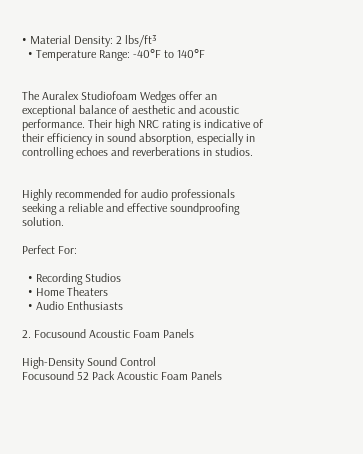• Material Density: 2 lbs/ft³
  • Temperature Range: -40°F to 140°F


The Auralex Studiofoam Wedges offer an exceptional balance of aesthetic and acoustic performance. Their high NRC rating is indicative of their efficiency in sound absorption, especially in controlling echoes and reverberations in studios.


Highly recommended for audio professionals seeking a reliable and effective soundproofing solution.

Perfect For:

  • Recording Studios
  • Home Theaters
  • Audio Enthusiasts

2. Focusound Acoustic Foam Panels

High-Density Sound Control
Focusound 52 Pack Acoustic Foam Panels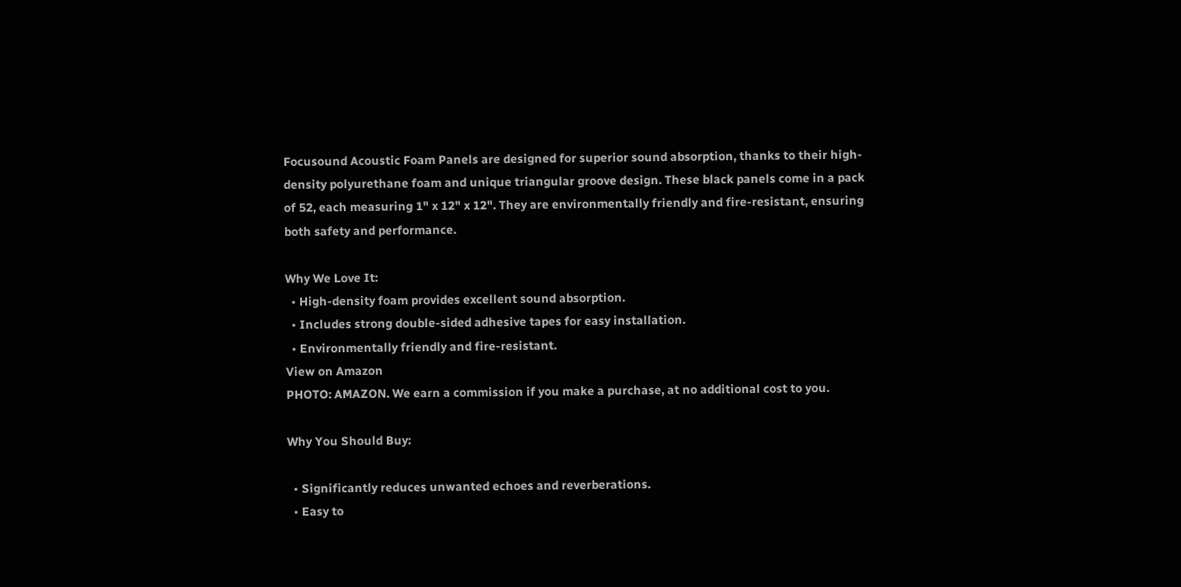Focusound Acoustic Foam Panels are designed for superior sound absorption, thanks to their high-density polyurethane foam and unique triangular groove design. These black panels come in a pack of 52, each measuring 1" x 12" x 12". They are environmentally friendly and fire-resistant, ensuring both safety and performance.

Why We Love It:
  • High-density foam provides excellent sound absorption.
  • Includes strong double-sided adhesive tapes for easy installation.
  • Environmentally friendly and fire-resistant.
View on Amazon
PHOTO: AMAZON. We earn a commission if you make a purchase, at no additional cost to you.

Why You Should Buy:

  • Significantly reduces unwanted echoes and reverberations.
  • Easy to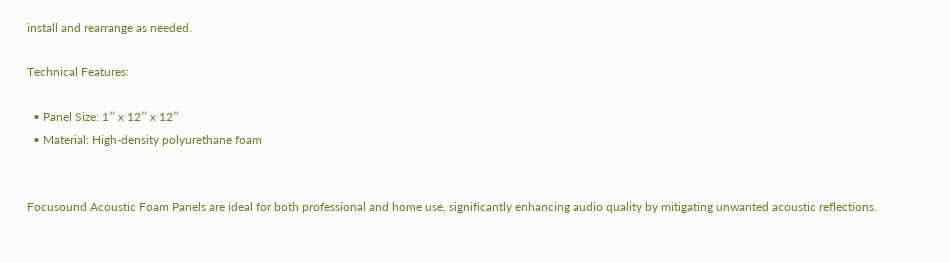install and rearrange as needed.

Technical Features:

  • Panel Size: 1″ x 12″ x 12″
  • Material: High-density polyurethane foam


Focusound Acoustic Foam Panels are ideal for both professional and home use, significantly enhancing audio quality by mitigating unwanted acoustic reflections.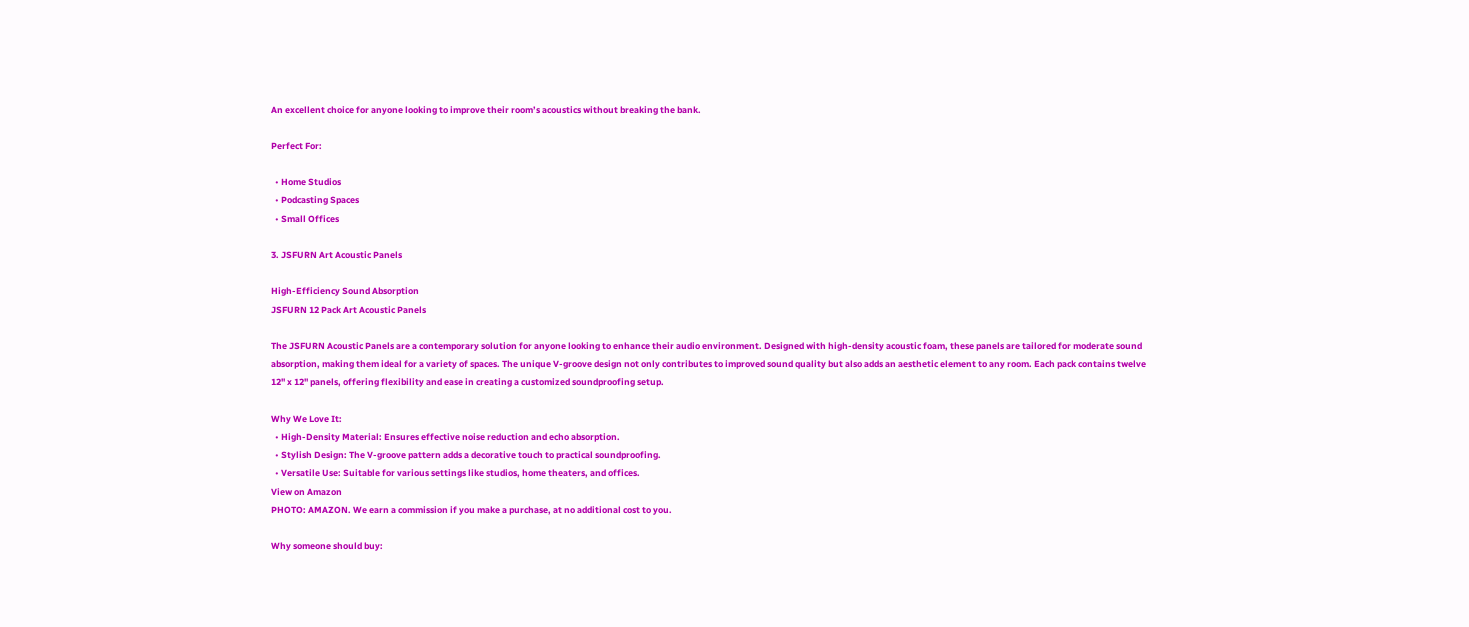An excellent choice for anyone looking to improve their room’s acoustics without breaking the bank.

Perfect For:

  • Home Studios
  • Podcasting Spaces
  • Small Offices

3. JSFURN Art Acoustic Panels

High-Efficiency Sound Absorption
JSFURN 12 Pack Art Acoustic Panels

The JSFURN Acoustic Panels are a contemporary solution for anyone looking to enhance their audio environment. Designed with high-density acoustic foam, these panels are tailored for moderate sound absorption, making them ideal for a variety of spaces. The unique V-groove design not only contributes to improved sound quality but also adds an aesthetic element to any room. Each pack contains twelve 12" x 12" panels, offering flexibility and ease in creating a customized soundproofing setup.

Why We Love It:
  • High-Density Material: Ensures effective noise reduction and echo absorption.
  • Stylish Design: The V-groove pattern adds a decorative touch to practical soundproofing.
  • Versatile Use: Suitable for various settings like studios, home theaters, and offices.
View on Amazon
PHOTO: AMAZON. We earn a commission if you make a purchase, at no additional cost to you.

Why someone should buy: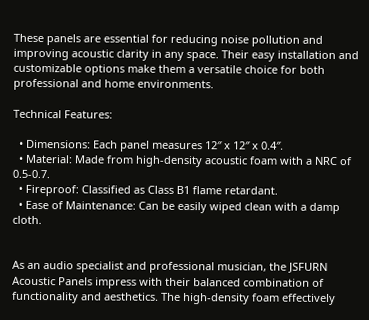These panels are essential for reducing noise pollution and improving acoustic clarity in any space. Their easy installation and customizable options make them a versatile choice for both professional and home environments.

Technical Features:

  • Dimensions: Each panel measures 12″ x 12″ x 0.4″.
  • Material: Made from high-density acoustic foam with a NRC of 0.5-0.7.
  • Fireproof: Classified as Class B1 flame retardant.
  • Ease of Maintenance: Can be easily wiped clean with a damp cloth.


As an audio specialist and professional musician, the JSFURN Acoustic Panels impress with their balanced combination of functionality and aesthetics. The high-density foam effectively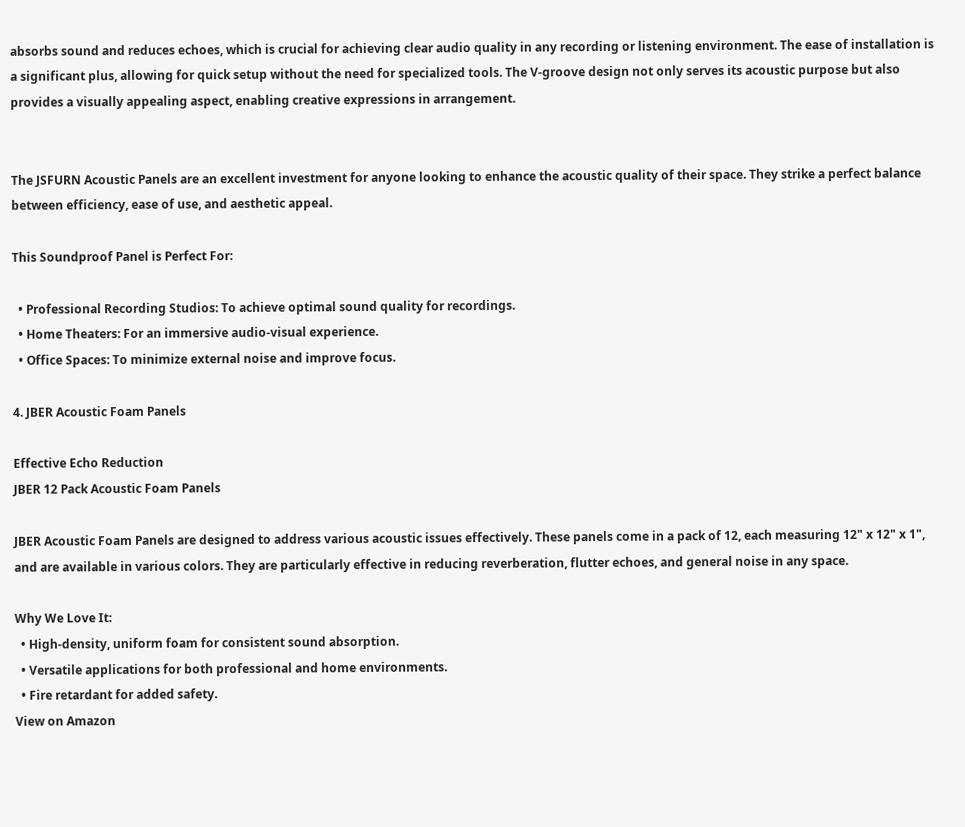absorbs sound and reduces echoes, which is crucial for achieving clear audio quality in any recording or listening environment. The ease of installation is a significant plus, allowing for quick setup without the need for specialized tools. The V-groove design not only serves its acoustic purpose but also provides a visually appealing aspect, enabling creative expressions in arrangement.


The JSFURN Acoustic Panels are an excellent investment for anyone looking to enhance the acoustic quality of their space. They strike a perfect balance between efficiency, ease of use, and aesthetic appeal.

This Soundproof Panel is Perfect For:

  • Professional Recording Studios: To achieve optimal sound quality for recordings.
  • Home Theaters: For an immersive audio-visual experience.
  • Office Spaces: To minimize external noise and improve focus.

4. JBER Acoustic Foam Panels

Effective Echo Reduction
JBER 12 Pack Acoustic Foam Panels

JBER Acoustic Foam Panels are designed to address various acoustic issues effectively. These panels come in a pack of 12, each measuring 12" x 12" x 1", and are available in various colors. They are particularly effective in reducing reverberation, flutter echoes, and general noise in any space.

Why We Love It:
  • High-density, uniform foam for consistent sound absorption.
  • Versatile applications for both professional and home environments.
  • Fire retardant for added safety.
View on Amazon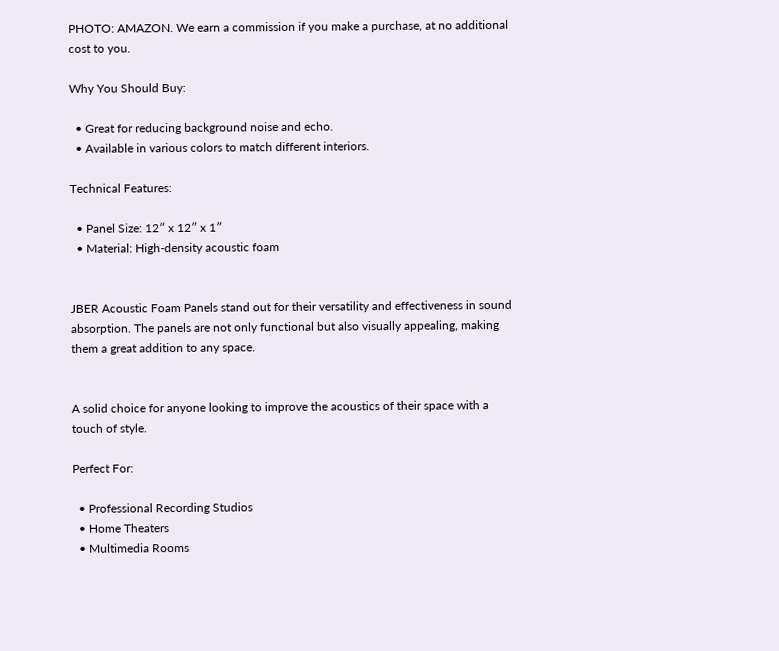PHOTO: AMAZON. We earn a commission if you make a purchase, at no additional cost to you.

Why You Should Buy:

  • Great for reducing background noise and echo.
  • Available in various colors to match different interiors.

Technical Features:

  • Panel Size: 12″ x 12″ x 1″
  • Material: High-density acoustic foam


JBER Acoustic Foam Panels stand out for their versatility and effectiveness in sound absorption. The panels are not only functional but also visually appealing, making them a great addition to any space.


A solid choice for anyone looking to improve the acoustics of their space with a touch of style.

Perfect For:

  • Professional Recording Studios
  • Home Theaters
  • Multimedia Rooms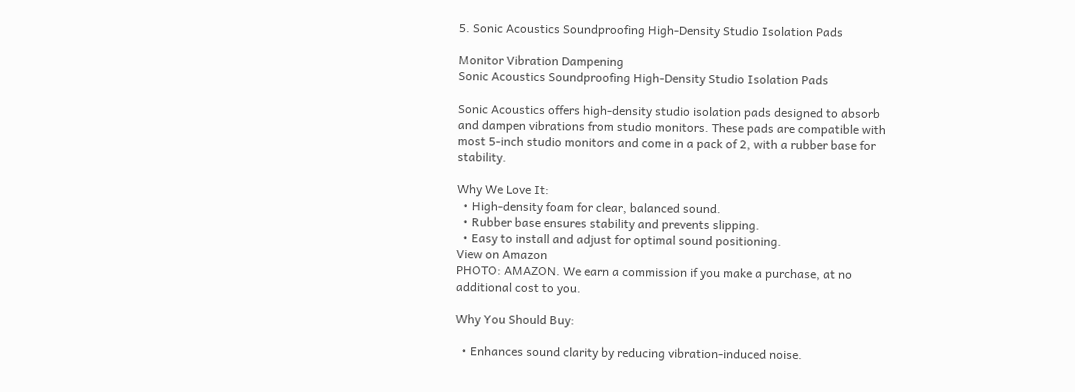5. Sonic Acoustics Soundproofing High-Density Studio Isolation Pads

Monitor Vibration Dampening
Sonic Acoustics Soundproofing High-Density Studio Isolation Pads

Sonic Acoustics offers high-density studio isolation pads designed to absorb and dampen vibrations from studio monitors. These pads are compatible with most 5-inch studio monitors and come in a pack of 2, with a rubber base for stability.

Why We Love It:
  • High-density foam for clear, balanced sound.
  • Rubber base ensures stability and prevents slipping.
  • Easy to install and adjust for optimal sound positioning.
View on Amazon
PHOTO: AMAZON. We earn a commission if you make a purchase, at no additional cost to you.

Why You Should Buy:

  • Enhances sound clarity by reducing vibration-induced noise.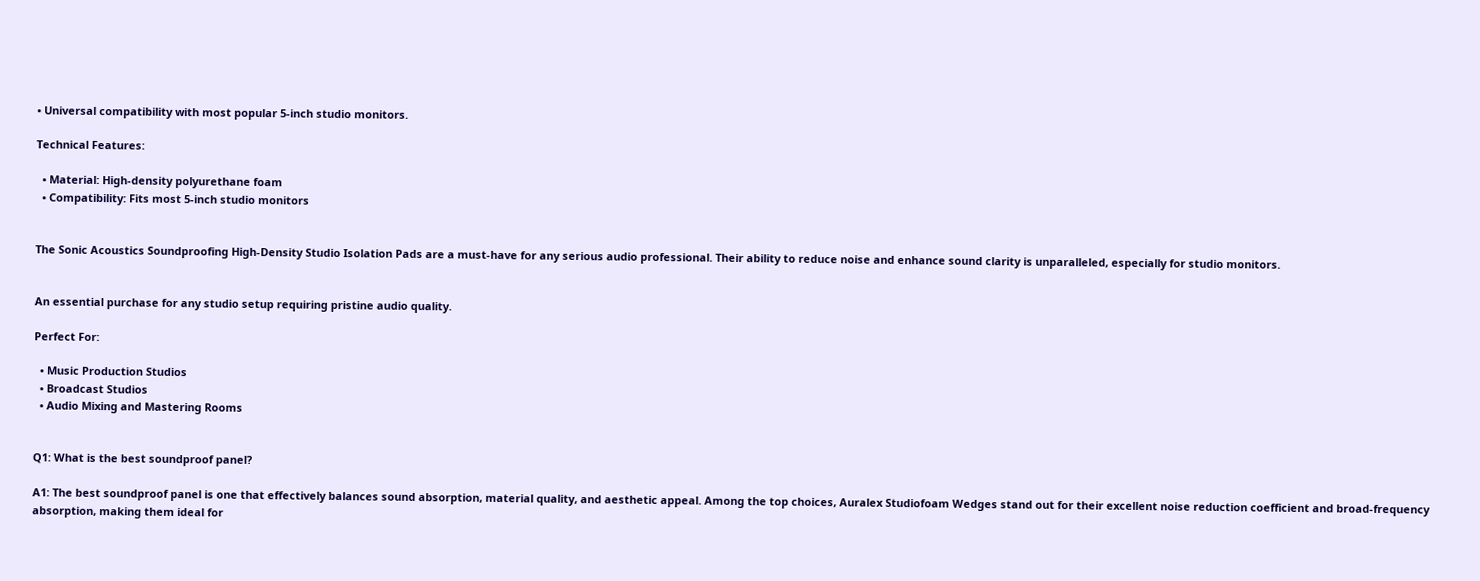• Universal compatibility with most popular 5-inch studio monitors.

Technical Features:

  • Material: High-density polyurethane foam
  • Compatibility: Fits most 5-inch studio monitors


The Sonic Acoustics Soundproofing High-Density Studio Isolation Pads are a must-have for any serious audio professional. Their ability to reduce noise and enhance sound clarity is unparalleled, especially for studio monitors.


An essential purchase for any studio setup requiring pristine audio quality.

Perfect For:

  • Music Production Studios
  • Broadcast Studios
  • Audio Mixing and Mastering Rooms


Q1: What is the best soundproof panel?

A1: The best soundproof panel is one that effectively balances sound absorption, material quality, and aesthetic appeal. Among the top choices, Auralex Studiofoam Wedges stand out for their excellent noise reduction coefficient and broad-frequency absorption, making them ideal for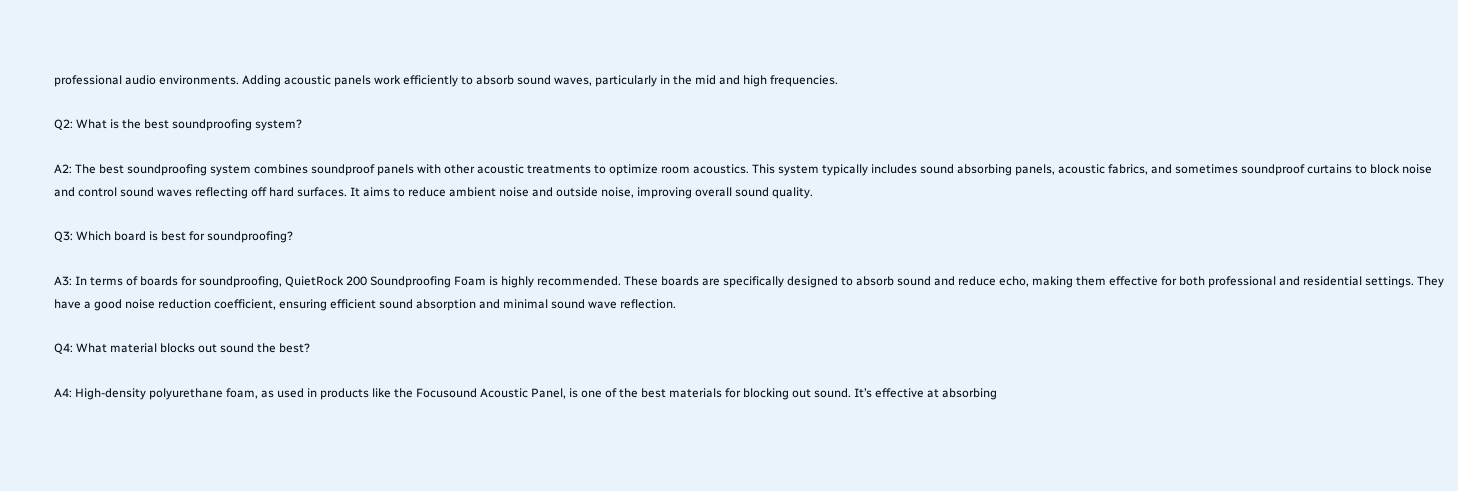professional audio environments. Adding acoustic panels work efficiently to absorb sound waves, particularly in the mid and high frequencies.

Q2: What is the best soundproofing system?

A2: The best soundproofing system combines soundproof panels with other acoustic treatments to optimize room acoustics. This system typically includes sound absorbing panels, acoustic fabrics, and sometimes soundproof curtains to block noise and control sound waves reflecting off hard surfaces. It aims to reduce ambient noise and outside noise, improving overall sound quality.

Q3: Which board is best for soundproofing?

A3: In terms of boards for soundproofing, QuietRock 200 Soundproofing Foam is highly recommended. These boards are specifically designed to absorb sound and reduce echo, making them effective for both professional and residential settings. They have a good noise reduction coefficient, ensuring efficient sound absorption and minimal sound wave reflection.

Q4: What material blocks out sound the best?

A4: High-density polyurethane foam, as used in products like the Focusound Acoustic Panel, is one of the best materials for blocking out sound. It’s effective at absorbing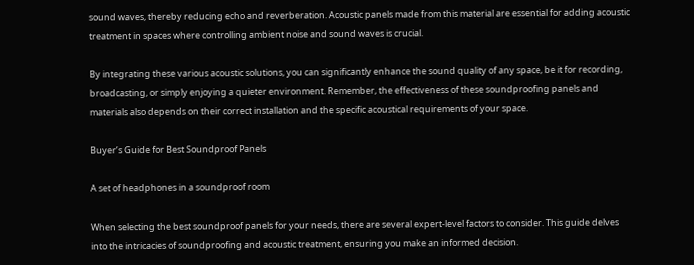sound waves, thereby reducing echo and reverberation. Acoustic panels made from this material are essential for adding acoustic treatment in spaces where controlling ambient noise and sound waves is crucial.

By integrating these various acoustic solutions, you can significantly enhance the sound quality of any space, be it for recording, broadcasting, or simply enjoying a quieter environment. Remember, the effectiveness of these soundproofing panels and materials also depends on their correct installation and the specific acoustical requirements of your space.

Buyer’s Guide for Best Soundproof Panels

A set of headphones in a soundproof room

When selecting the best soundproof panels for your needs, there are several expert-level factors to consider. This guide delves into the intricacies of soundproofing and acoustic treatment, ensuring you make an informed decision.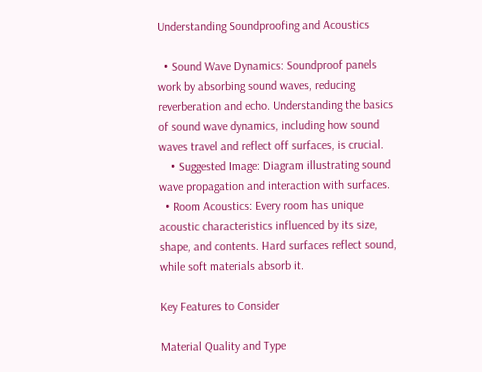Understanding Soundproofing and Acoustics

  • Sound Wave Dynamics: Soundproof panels work by absorbing sound waves, reducing reverberation and echo. Understanding the basics of sound wave dynamics, including how sound waves travel and reflect off surfaces, is crucial.
    • Suggested Image: Diagram illustrating sound wave propagation and interaction with surfaces.
  • Room Acoustics: Every room has unique acoustic characteristics influenced by its size, shape, and contents. Hard surfaces reflect sound, while soft materials absorb it.

Key Features to Consider

Material Quality and Type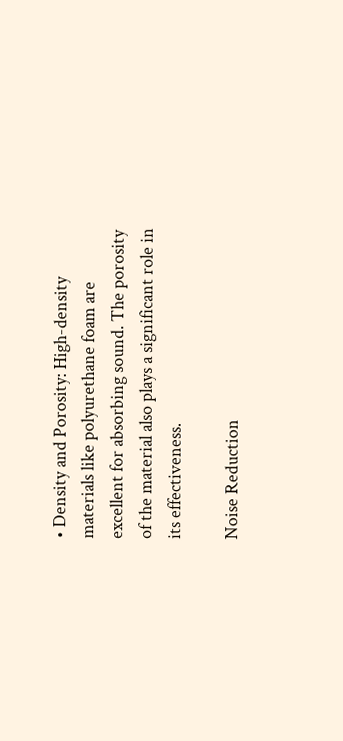• Density and Porosity: High-density materials like polyurethane foam are excellent for absorbing sound. The porosity of the material also plays a significant role in its effectiveness.

Noise Reduction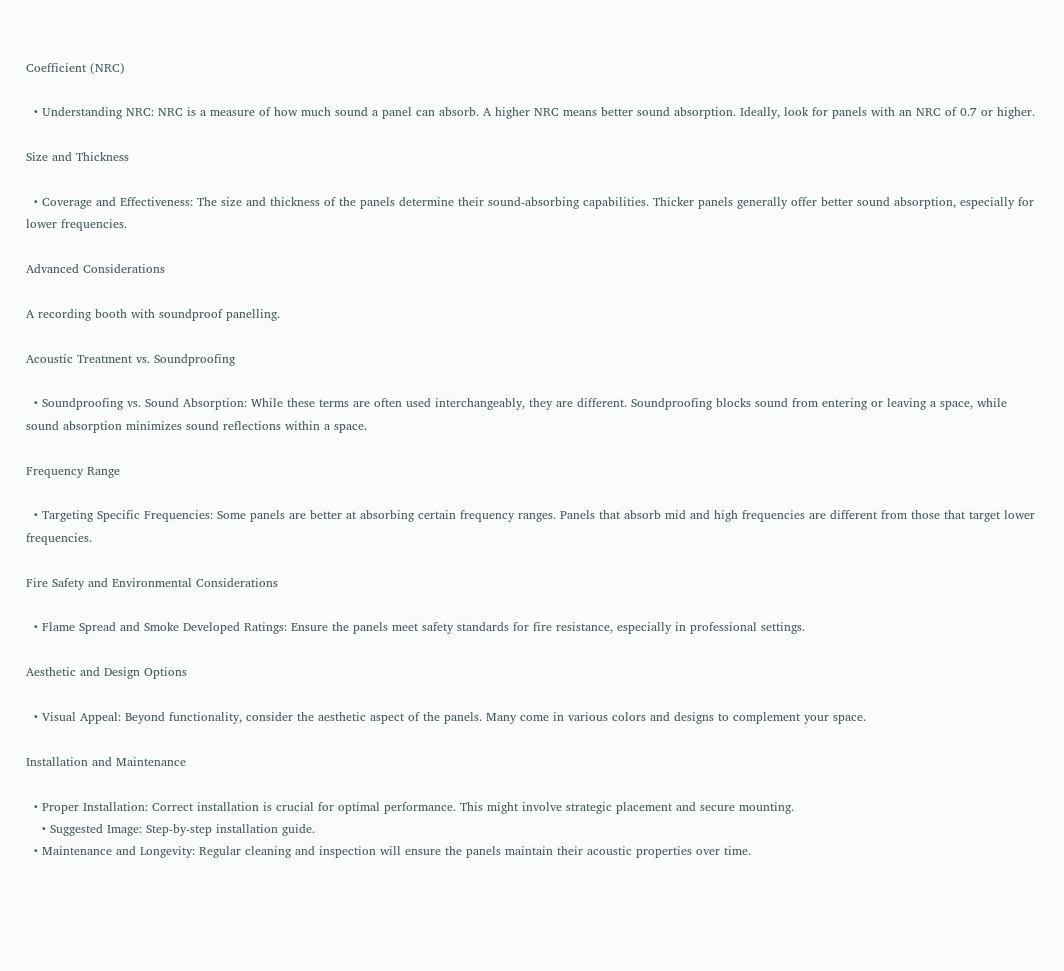Coefficient (NRC)

  • Understanding NRC: NRC is a measure of how much sound a panel can absorb. A higher NRC means better sound absorption. Ideally, look for panels with an NRC of 0.7 or higher.

Size and Thickness

  • Coverage and Effectiveness: The size and thickness of the panels determine their sound-absorbing capabilities. Thicker panels generally offer better sound absorption, especially for lower frequencies.

Advanced Considerations

A recording booth with soundproof panelling.

Acoustic Treatment vs. Soundproofing

  • Soundproofing vs. Sound Absorption: While these terms are often used interchangeably, they are different. Soundproofing blocks sound from entering or leaving a space, while sound absorption minimizes sound reflections within a space.

Frequency Range

  • Targeting Specific Frequencies: Some panels are better at absorbing certain frequency ranges. Panels that absorb mid and high frequencies are different from those that target lower frequencies.

Fire Safety and Environmental Considerations

  • Flame Spread and Smoke Developed Ratings: Ensure the panels meet safety standards for fire resistance, especially in professional settings.

Aesthetic and Design Options

  • Visual Appeal: Beyond functionality, consider the aesthetic aspect of the panels. Many come in various colors and designs to complement your space.

Installation and Maintenance

  • Proper Installation: Correct installation is crucial for optimal performance. This might involve strategic placement and secure mounting.
    • Suggested Image: Step-by-step installation guide.
  • Maintenance and Longevity: Regular cleaning and inspection will ensure the panels maintain their acoustic properties over time.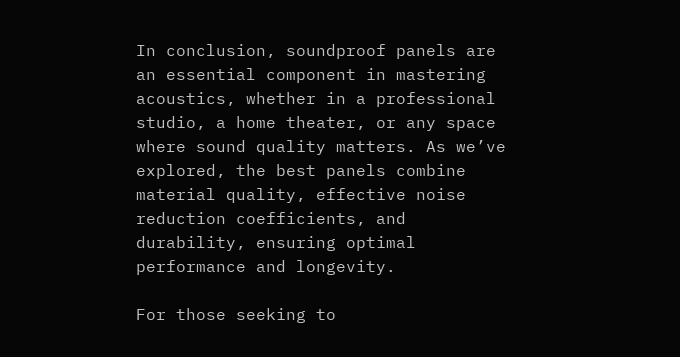In conclusion, soundproof panels are an essential component in mastering acoustics, whether in a professional studio, a home theater, or any space where sound quality matters. As we’ve explored, the best panels combine material quality, effective noise reduction coefficients, and durability, ensuring optimal performance and longevity.

For those seeking to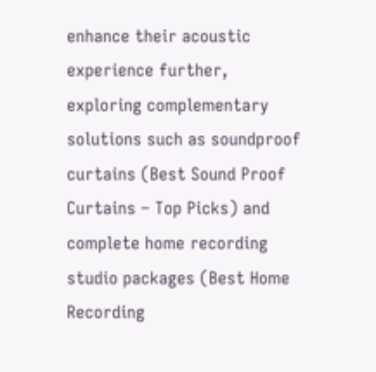enhance their acoustic experience further, exploring complementary solutions such as soundproof curtains (Best Sound Proof Curtains – Top Picks) and complete home recording studio packages (Best Home Recording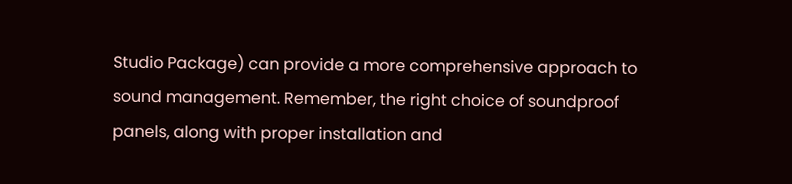Studio Package) can provide a more comprehensive approach to sound management. Remember, the right choice of soundproof panels, along with proper installation and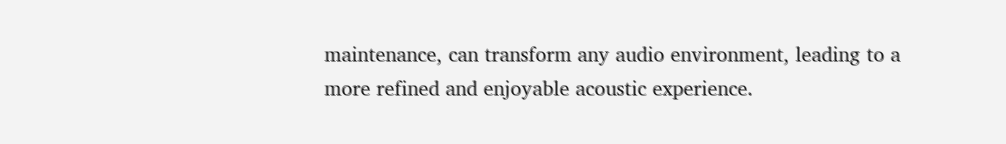maintenance, can transform any audio environment, leading to a more refined and enjoyable acoustic experience.